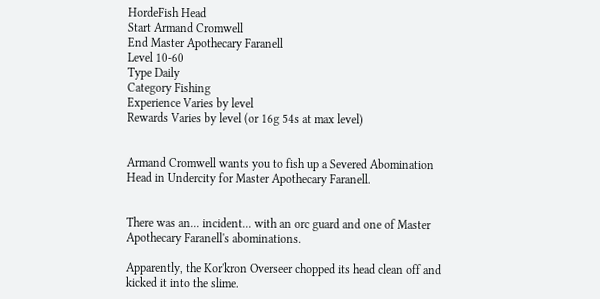HordeFish Head
Start Armand Cromwell
End Master Apothecary Faranell
Level 10-60
Type Daily
Category Fishing
Experience Varies by level
Rewards Varies by level (or 16g 54s at max level)


Armand Cromwell wants you to fish up a Severed Abomination Head in Undercity for Master Apothecary Faranell.


There was an... incident... with an orc guard and one of Master Apothecary Faranell's abominations.

Apparently, the Kor'kron Overseer chopped its head clean off and kicked it into the slime.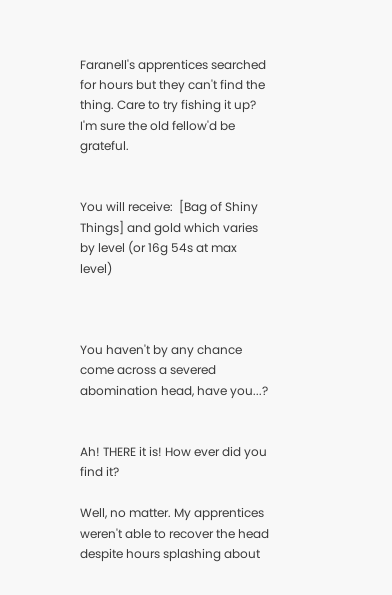Faranell's apprentices searched for hours but they can't find the thing. Care to try fishing it up? I'm sure the old fellow'd be grateful.


You will receive:  [Bag of Shiny Things] and gold which varies by level (or 16g 54s at max level)



You haven't by any chance come across a severed abomination head, have you...?


Ah! THERE it is! How ever did you find it?

Well, no matter. My apprentices weren't able to recover the head despite hours splashing about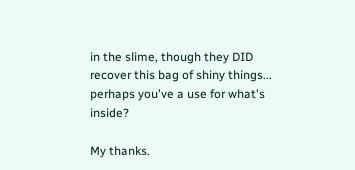in the slime, though they DID recover this bag of shiny things... perhaps you've a use for what's inside?

My thanks.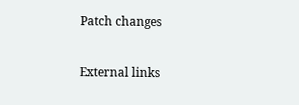Patch changes

External links